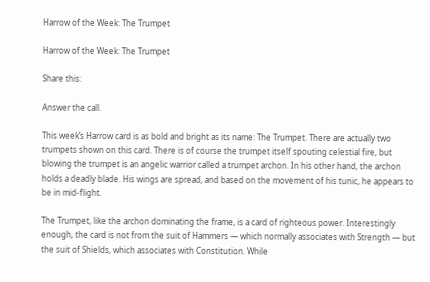Harrow of the Week: The Trumpet

Harrow of the Week: The Trumpet

Share this:

Answer the call.

This week’s Harrow card is as bold and bright as its name: The Trumpet. There are actually two trumpets shown on this card. There is of course the trumpet itself spouting celestial fire, but blowing the trumpet is an angelic warrior called a trumpet archon. In his other hand, the archon holds a deadly blade. His wings are spread, and based on the movement of his tunic, he appears to be in mid-flight.

The Trumpet, like the archon dominating the frame, is a card of righteous power. Interestingly enough, the card is not from the suit of Hammers — which normally associates with Strength — but the suit of Shields, which associates with Constitution. While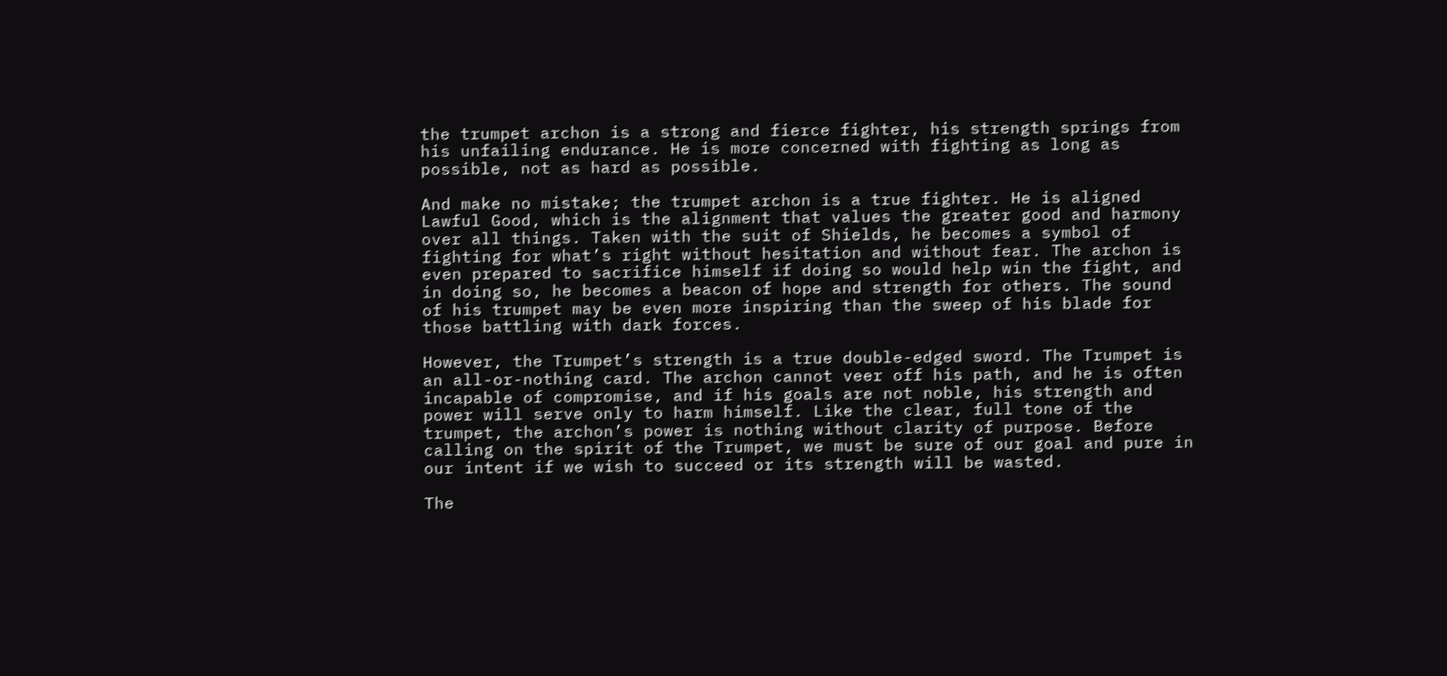the trumpet archon is a strong and fierce fighter, his strength springs from his unfailing endurance. He is more concerned with fighting as long as possible, not as hard as possible.

And make no mistake; the trumpet archon is a true fighter. He is aligned Lawful Good, which is the alignment that values the greater good and harmony over all things. Taken with the suit of Shields, he becomes a symbol of fighting for what’s right without hesitation and without fear. The archon is even prepared to sacrifice himself if doing so would help win the fight, and in doing so, he becomes a beacon of hope and strength for others. The sound of his trumpet may be even more inspiring than the sweep of his blade for those battling with dark forces.

However, the Trumpet’s strength is a true double-edged sword. The Trumpet is an all-or-nothing card. The archon cannot veer off his path, and he is often incapable of compromise, and if his goals are not noble, his strength and power will serve only to harm himself. Like the clear, full tone of the trumpet, the archon’s power is nothing without clarity of purpose. Before calling on the spirit of the Trumpet, we must be sure of our goal and pure in our intent if we wish to succeed or its strength will be wasted.

The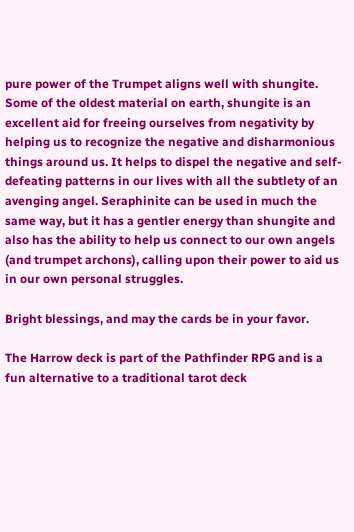pure power of the Trumpet aligns well with shungite. Some of the oldest material on earth, shungite is an excellent aid for freeing ourselves from negativity by helping us to recognize the negative and disharmonious things around us. It helps to dispel the negative and self-defeating patterns in our lives with all the subtlety of an avenging angel. Seraphinite can be used in much the same way, but it has a gentler energy than shungite and also has the ability to help us connect to our own angels (and trumpet archons), calling upon their power to aid us in our own personal struggles.

Bright blessings, and may the cards be in your favor.

The Harrow deck is part of the Pathfinder RPG and is a fun alternative to a traditional tarot deck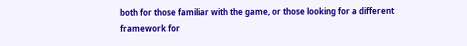both for those familiar with the game, or those looking for a different framework for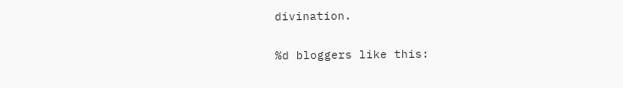divination.

%d bloggers like this: